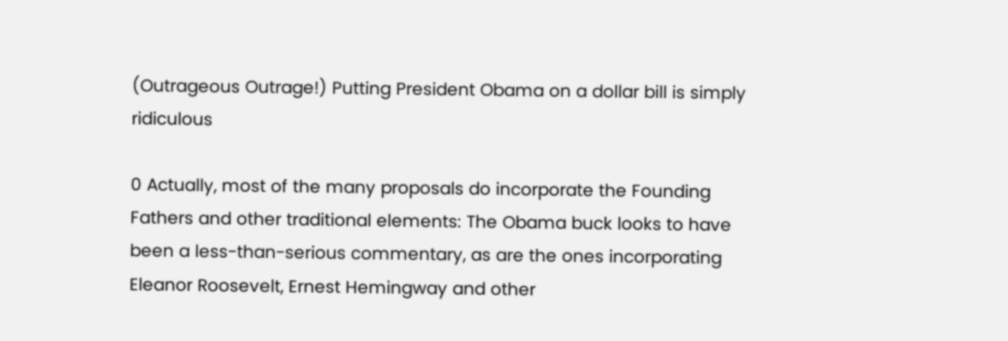(Outrageous Outrage!) Putting President Obama on a dollar bill is simply ridiculous

0 Actually, most of the many proposals do incorporate the Founding Fathers and other traditional elements: The Obama buck looks to have been a less-than-serious commentary, as are the ones incorporating Eleanor Roosevelt, Ernest Hemingway and other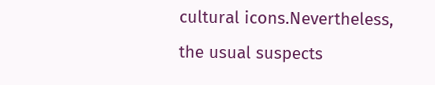cultural icons.Nevertheless, the usual suspects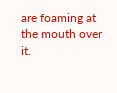are foaming at the mouth over it.